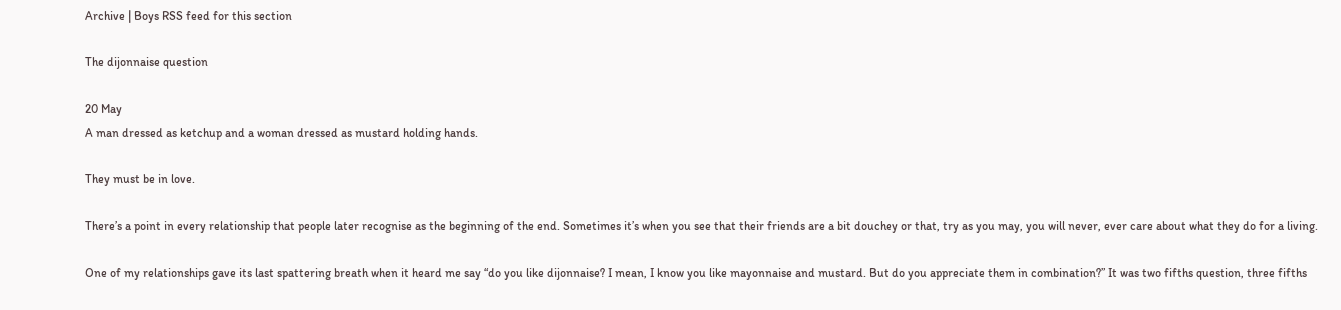Archive | Boys RSS feed for this section

The dijonnaise question

20 May
A man dressed as ketchup and a woman dressed as mustard holding hands.

They must be in love.

There’s a point in every relationship that people later recognise as the beginning of the end. Sometimes it’s when you see that their friends are a bit douchey or that, try as you may, you will never, ever care about what they do for a living.

One of my relationships gave its last spattering breath when it heard me say “do you like dijonnaise? I mean, I know you like mayonnaise and mustard. But do you appreciate them in combination?” It was two fifths question, three fifths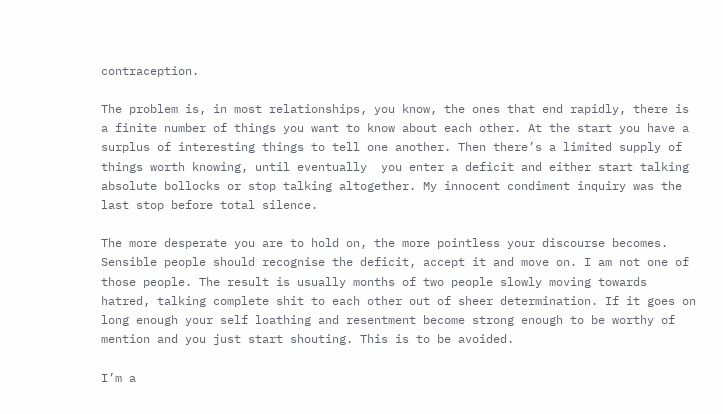contraception.

The problem is, in most relationships, you know, the ones that end rapidly, there is a finite number of things you want to know about each other. At the start you have a surplus of interesting things to tell one another. Then there’s a limited supply of things worth knowing, until eventually  you enter a deficit and either start talking absolute bollocks or stop talking altogether. My innocent condiment inquiry was the last stop before total silence.

The more desperate you are to hold on, the more pointless your discourse becomes. Sensible people should recognise the deficit, accept it and move on. I am not one of those people. The result is usually months of two people slowly moving towards hatred, talking complete shit to each other out of sheer determination. If it goes on long enough your self loathing and resentment become strong enough to be worthy of mention and you just start shouting. This is to be avoided.

I’m a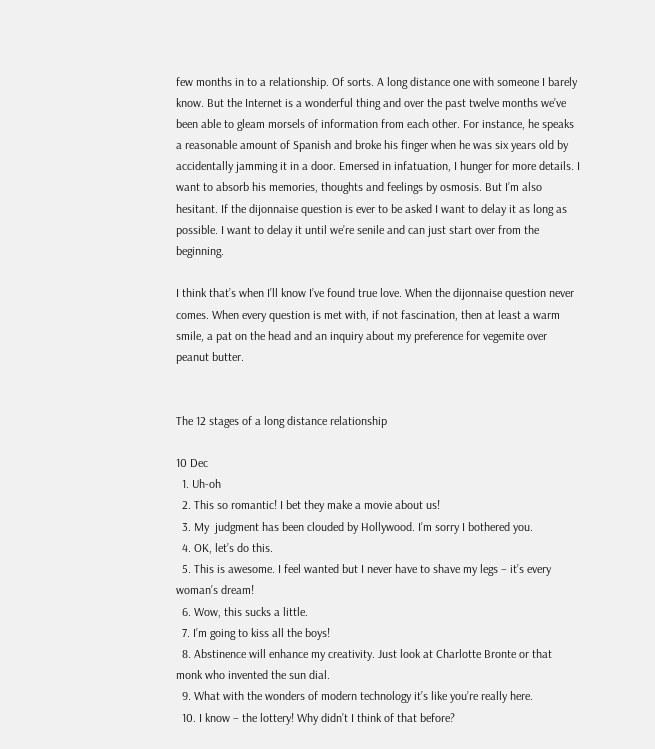few months in to a relationship. Of sorts. A long distance one with someone I barely know. But the Internet is a wonderful thing and over the past twelve months we’ve been able to gleam morsels of information from each other. For instance, he speaks a reasonable amount of Spanish and broke his finger when he was six years old by accidentally jamming it in a door. Emersed in infatuation, I hunger for more details. I want to absorb his memories, thoughts and feelings by osmosis. But I’m also hesitant. If the dijonnaise question is ever to be asked I want to delay it as long as possible. I want to delay it until we’re senile and can just start over from the beginning.

I think that’s when I’ll know I’ve found true love. When the dijonnaise question never comes. When every question is met with, if not fascination, then at least a warm smile, a pat on the head and an inquiry about my preference for vegemite over peanut butter.


The 12 stages of a long distance relationship

10 Dec
  1. Uh-oh
  2. This so romantic! I bet they make a movie about us!
  3. My  judgment has been clouded by Hollywood. I’m sorry I bothered you.
  4. OK, let’s do this.
  5. This is awesome. I feel wanted but I never have to shave my legs – it’s every woman’s dream!
  6. Wow, this sucks a little.
  7. I’m going to kiss all the boys!
  8. Abstinence will enhance my creativity. Just look at Charlotte Bronte or that monk who invented the sun dial.
  9. What with the wonders of modern technology it’s like you’re really here.
  10. I know – the lottery! Why didn’t I think of that before?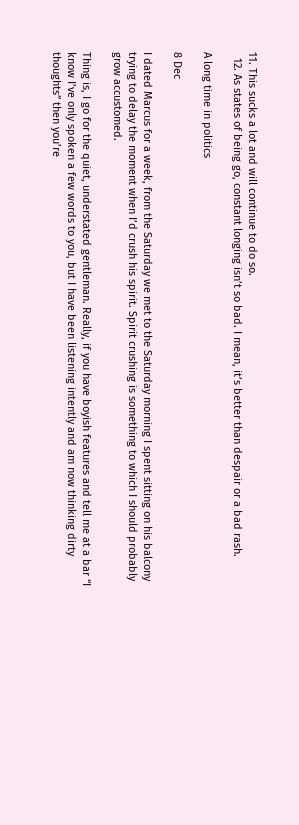11. This sucks a lot and will continue to do so.
  12. As states of being go, constant longing isn’t so bad. I mean, it’s better than despair or a bad rash.

A long time in politics

8 Dec

I dated Marcus for a week, from the Saturday we met to the Saturday morning I spent sitting on his balcony trying to delay the moment when I’d crush his spirit. Spirit crushing is something to which I should probably grow accustomed.

Thing is, I go for the quiet, understated gentleman. Really, if you have boyish features and tell me at a bar “I know I’ve only spoken a few words to you, but I have been listening intently and am now thinking dirty thoughts” then you’re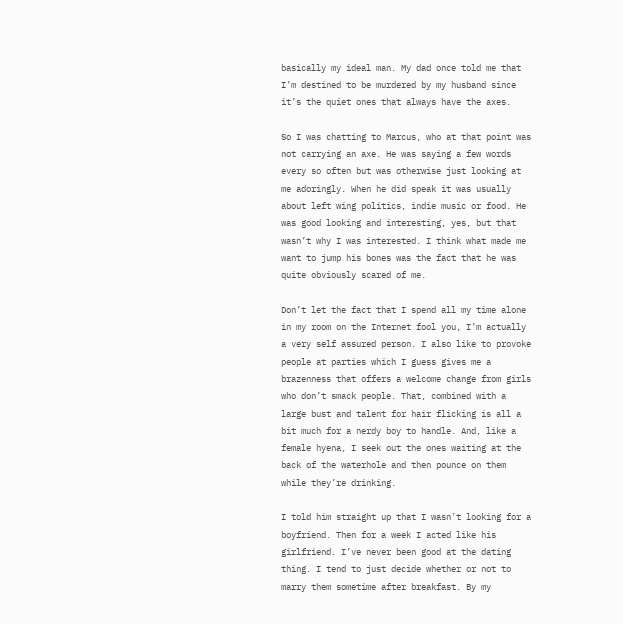basically my ideal man. My dad once told me that I’m destined to be murdered by my husband since it’s the quiet ones that always have the axes.

So I was chatting to Marcus, who at that point was not carrying an axe. He was saying a few words every so often but was otherwise just looking at me adoringly. When he did speak it was usually about left wing politics, indie music or food. He was good looking and interesting, yes, but that wasn’t why I was interested. I think what made me want to jump his bones was the fact that he was quite obviously scared of me.

Don’t let the fact that I spend all my time alone in my room on the Internet fool you, I’m actually a very self assured person. I also like to provoke people at parties which I guess gives me a brazenness that offers a welcome change from girls who don’t smack people. That, combined with a large bust and talent for hair flicking is all a bit much for a nerdy boy to handle. And, like a female hyena, I seek out the ones waiting at the back of the waterhole and then pounce on them while they’re drinking.

I told him straight up that I wasn’t looking for a boyfriend. Then for a week I acted like his girlfriend. I’ve never been good at the dating thing. I tend to just decide whether or not to marry them sometime after breakfast. By my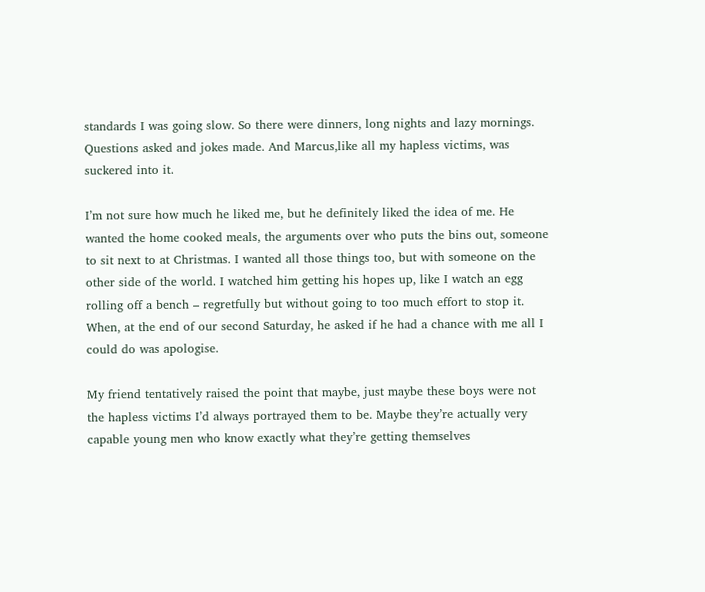standards I was going slow. So there were dinners, long nights and lazy mornings. Questions asked and jokes made. And Marcus,like all my hapless victims, was suckered into it.

I’m not sure how much he liked me, but he definitely liked the idea of me. He wanted the home cooked meals, the arguments over who puts the bins out, someone to sit next to at Christmas. I wanted all those things too, but with someone on the other side of the world. I watched him getting his hopes up, like I watch an egg rolling off a bench – regretfully but without going to too much effort to stop it. When, at the end of our second Saturday, he asked if he had a chance with me all I could do was apologise.

My friend tentatively raised the point that maybe, just maybe these boys were not the hapless victims I’d always portrayed them to be. Maybe they’re actually very capable young men who know exactly what they’re getting themselves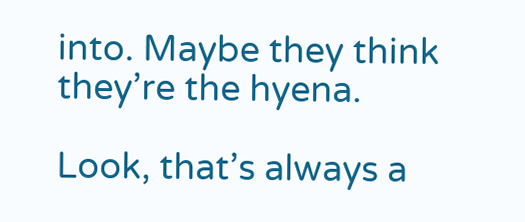into. Maybe they think they’re the hyena.

Look, that’s always a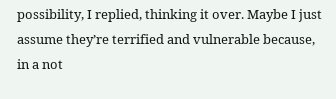possibility, I replied, thinking it over. Maybe I just assume they’re terrified and vulnerable because, in a not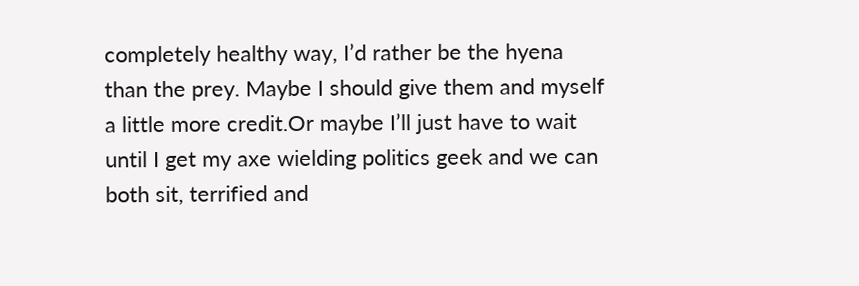completely healthy way, I’d rather be the hyena than the prey. Maybe I should give them and myself a little more credit.Or maybe I’ll just have to wait until I get my axe wielding politics geek and we can both sit, terrified and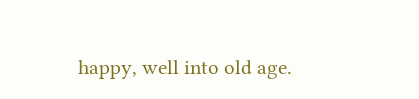happy, well into old age.